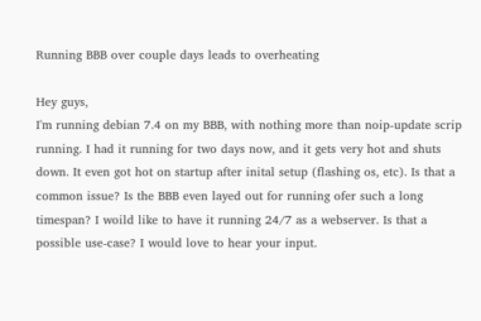Running BBB over couple days leads to overheating

Hey guys,
I'm running debian 7.4 on my BBB, with nothing more than noip-update scrip running. I had it running for two days now, and it gets very hot and shuts down. It even got hot on startup after inital setup (flashing os, etc). Is that a common issue? Is the BBB even layed out for running ofer such a long timespan? I woild like to have it running 24/7 as a webserver. Is that a possible use-case? I would love to hear your input.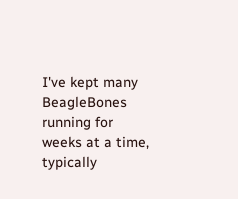I've kept many BeagleBones running for weeks at a time, typically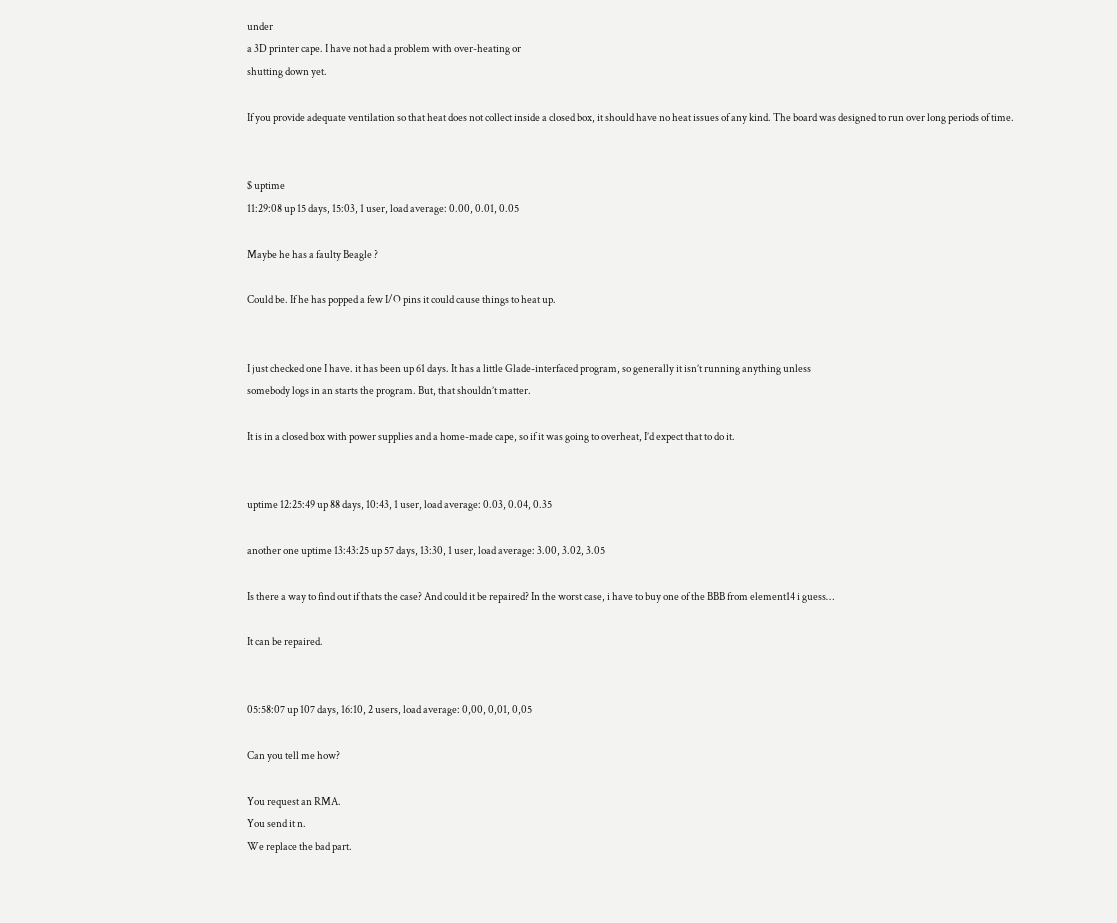under
a 3D printer cape. I have not had a problem with over-heating or
shutting down yet.

If you provide adequate ventilation so that heat does not collect inside a closed box, it should have no heat issues of any kind. The board was designed to run over long periods of time.


$ uptime
11:29:08 up 15 days, 15:03, 1 user, load average: 0.00, 0.01, 0.05

Maybe he has a faulty Beagle ?

Could be. If he has popped a few I/O pins it could cause things to heat up.


I just checked one I have. it has been up 61 days. It has a little Glade-interfaced program, so generally it isn’t running anything unless
somebody logs in an starts the program. But, that shouldn’t matter.

It is in a closed box with power supplies and a home-made cape, so if it was going to overheat, I’d expect that to do it.


uptime 12:25:49 up 88 days, 10:43, 1 user, load average: 0.03, 0.04, 0.35

another one uptime 13:43:25 up 57 days, 13:30, 1 user, load average: 3.00, 3.02, 3.05

Is there a way to find out if thats the case? And could it be repaired? In the worst case, i have to buy one of the BBB from element14 i guess…

It can be repaired.


05:58:07 up 107 days, 16:10, 2 users, load average: 0,00, 0,01, 0,05

Can you tell me how?

You request an RMA.
You send it n.
We replace the bad part.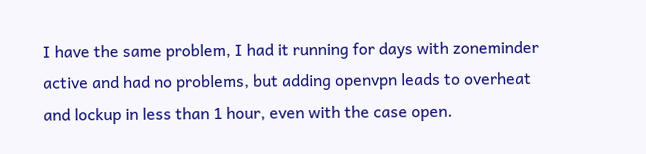I have the same problem, I had it running for days with zoneminder active and had no problems, but adding openvpn leads to overheat and lockup in less than 1 hour, even with the case open.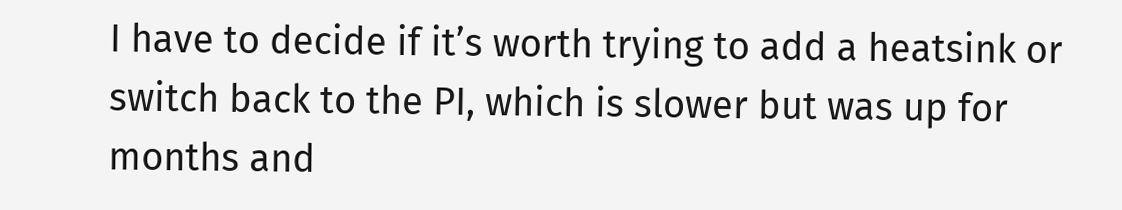I have to decide if it’s worth trying to add a heatsink or switch back to the PI, which is slower but was up for months and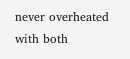never overheated with both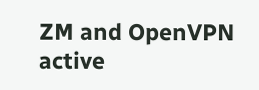ZM and OpenVPN active